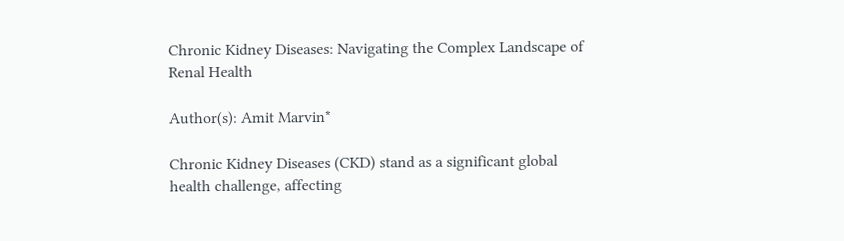Chronic Kidney Diseases: Navigating the Complex Landscape of Renal Health

Author(s): Amit Marvin*

Chronic Kidney Diseases (CKD) stand as a significant global health challenge, affecting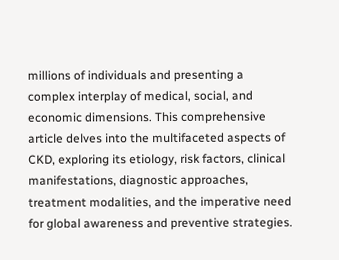millions of individuals and presenting a complex interplay of medical, social, and economic dimensions. This comprehensive article delves into the multifaceted aspects of CKD, exploring its etiology, risk factors, clinical manifestations, diagnostic approaches, treatment modalities, and the imperative need for global awareness and preventive strategies.